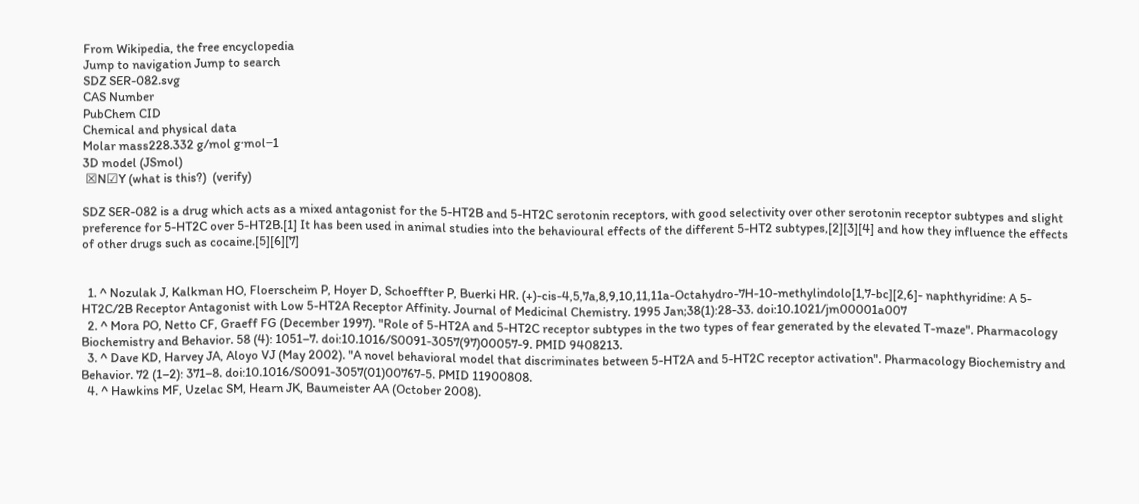From Wikipedia, the free encyclopedia
Jump to navigation Jump to search
SDZ SER-082.svg
CAS Number
PubChem CID
Chemical and physical data
Molar mass228.332 g/mol g·mol−1
3D model (JSmol)
 ☒N☑Y (what is this?)  (verify)

SDZ SER-082 is a drug which acts as a mixed antagonist for the 5-HT2B and 5-HT2C serotonin receptors, with good selectivity over other serotonin receptor subtypes and slight preference for 5-HT2C over 5-HT2B.[1] It has been used in animal studies into the behavioural effects of the different 5-HT2 subtypes,[2][3][4] and how they influence the effects of other drugs such as cocaine.[5][6][7]


  1. ^ Nozulak J, Kalkman HO, Floerscheim P, Hoyer D, Schoeffter P, Buerki HR. (+)-cis-4,5,7a,8,9,10,11,11a-Octahydro-7H-10-methylindolo[1,7-bc][2,6]- naphthyridine: A 5-HT2C/2B Receptor Antagonist with Low 5-HT2A Receptor Affinity. Journal of Medicinal Chemistry. 1995 Jan;38(1):28-33. doi:10.1021/jm00001a007
  2. ^ Mora PO, Netto CF, Graeff FG (December 1997). "Role of 5-HT2A and 5-HT2C receptor subtypes in the two types of fear generated by the elevated T-maze". Pharmacology Biochemistry and Behavior. 58 (4): 1051–7. doi:10.1016/S0091-3057(97)00057-9. PMID 9408213.
  3. ^ Dave KD, Harvey JA, Aloyo VJ (May 2002). "A novel behavioral model that discriminates between 5-HT2A and 5-HT2C receptor activation". Pharmacology Biochemistry and Behavior. 72 (1–2): 371–8. doi:10.1016/S0091-3057(01)00767-5. PMID 11900808.
  4. ^ Hawkins MF, Uzelac SM, Hearn JK, Baumeister AA (October 2008).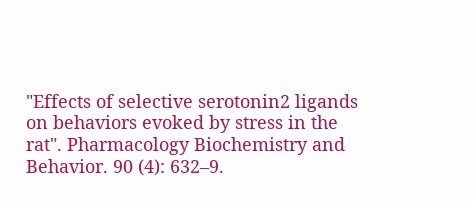"Effects of selective serotonin2 ligands on behaviors evoked by stress in the rat". Pharmacology Biochemistry and Behavior. 90 (4): 632–9.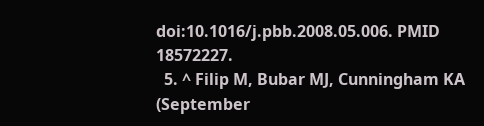doi:10.1016/j.pbb.2008.05.006. PMID 18572227.
  5. ^ Filip M, Bubar MJ, Cunningham KA (September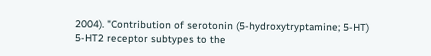2004). "Contribution of serotonin (5-hydroxytryptamine; 5-HT) 5-HT2 receptor subtypes to the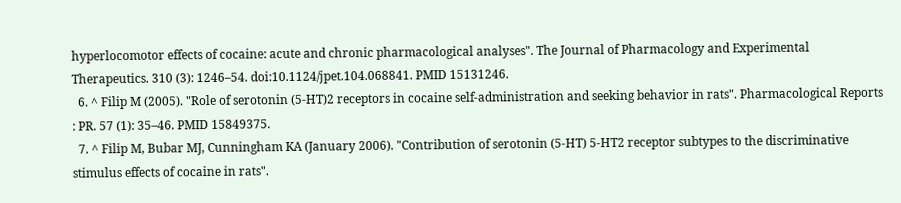hyperlocomotor effects of cocaine: acute and chronic pharmacological analyses". The Journal of Pharmacology and Experimental Therapeutics. 310 (3): 1246–54. doi:10.1124/jpet.104.068841. PMID 15131246.
  6. ^ Filip M (2005). "Role of serotonin (5-HT)2 receptors in cocaine self-administration and seeking behavior in rats". Pharmacological Reports : PR. 57 (1): 35–46. PMID 15849375.
  7. ^ Filip M, Bubar MJ, Cunningham KA (January 2006). "Contribution of serotonin (5-HT) 5-HT2 receptor subtypes to the discriminative stimulus effects of cocaine in rats".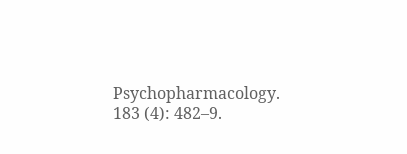Psychopharmacology. 183 (4): 482–9.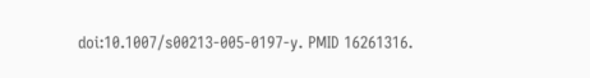doi:10.1007/s00213-005-0197-y. PMID 16261316.